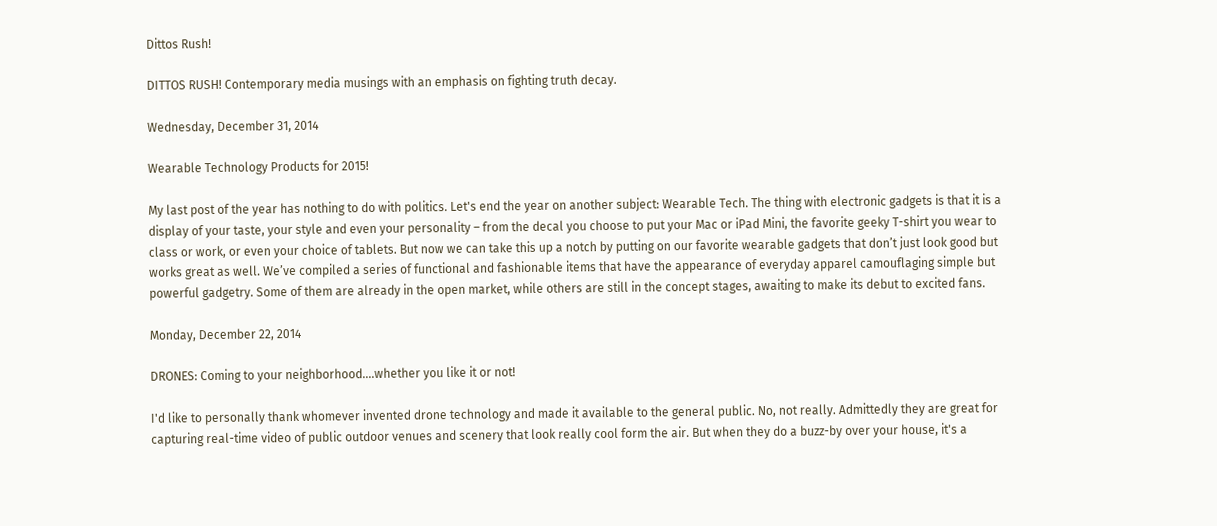Dittos Rush!

DITTOS RUSH! Contemporary media musings with an emphasis on fighting truth decay.

Wednesday, December 31, 2014

Wearable Technology Products for 2015!

My last post of the year has nothing to do with politics. Let's end the year on another subject: Wearable Tech. The thing with electronic gadgets is that it is a display of your taste, your style and even your personality – from the decal you choose to put your Mac or iPad Mini, the favorite geeky T-shirt you wear to class or work, or even your choice of tablets. But now we can take this up a notch by putting on our favorite wearable gadgets that don’t just look good but works great as well. We’ve compiled a series of functional and fashionable items that have the appearance of everyday apparel camouflaging simple but powerful gadgetry. Some of them are already in the open market, while others are still in the concept stages, awaiting to make its debut to excited fans.

Monday, December 22, 2014

DRONES: Coming to your neighborhood....whether you like it or not!

I'd like to personally thank whomever invented drone technology and made it available to the general public. No, not really. Admittedly they are great for capturing real-time video of public outdoor venues and scenery that look really cool form the air. But when they do a buzz-by over your house, it's a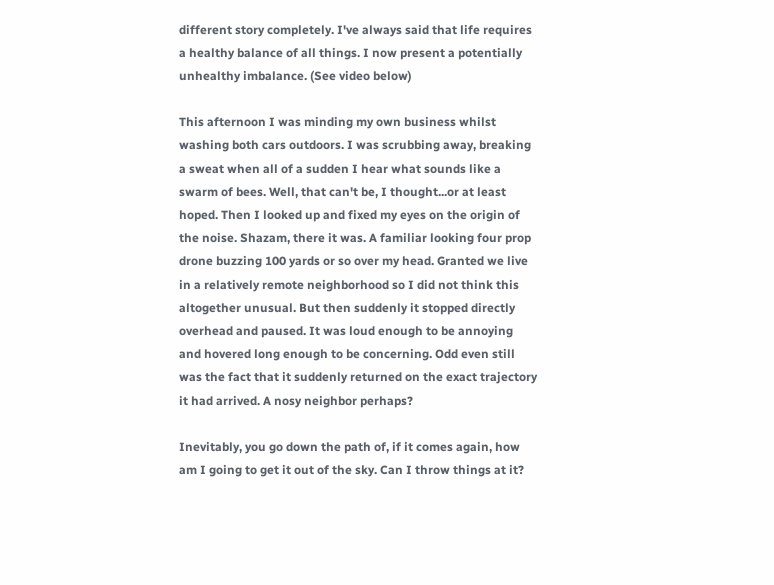different story completely. I've always said that life requires a healthy balance of all things. I now present a potentially unhealthy imbalance. (See video below)

This afternoon I was minding my own business whilst washing both cars outdoors. I was scrubbing away, breaking a sweat when all of a sudden I hear what sounds like a swarm of bees. Well, that can't be, I thought...or at least hoped. Then I looked up and fixed my eyes on the origin of the noise. Shazam, there it was. A familiar looking four prop drone buzzing 100 yards or so over my head. Granted we live in a relatively remote neighborhood so I did not think this altogether unusual. But then suddenly it stopped directly overhead and paused. It was loud enough to be annoying and hovered long enough to be concerning. Odd even still was the fact that it suddenly returned on the exact trajectory it had arrived. A nosy neighbor perhaps?

Inevitably, you go down the path of, if it comes again, how am I going to get it out of the sky. Can I throw things at it?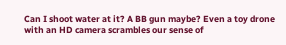Can I shoot water at it? A BB gun maybe? Even a toy drone with an HD camera scrambles our sense of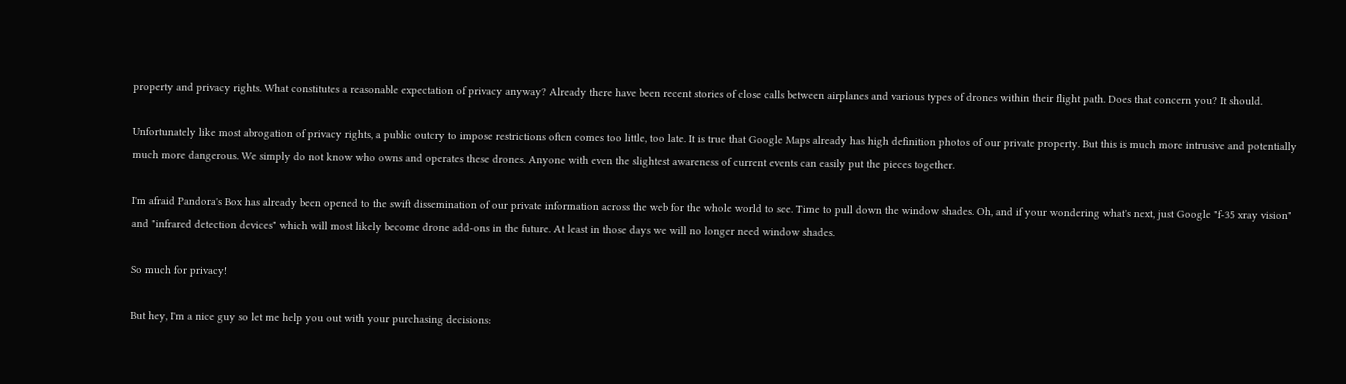property and privacy rights. What constitutes a reasonable expectation of privacy anyway? Already there have been recent stories of close calls between airplanes and various types of drones within their flight path. Does that concern you? It should.

Unfortunately like most abrogation of privacy rights, a public outcry to impose restrictions often comes too little, too late. It is true that Google Maps already has high definition photos of our private property. But this is much more intrusive and potentially much more dangerous. We simply do not know who owns and operates these drones. Anyone with even the slightest awareness of current events can easily put the pieces together.

I'm afraid Pandora's Box has already been opened to the swift dissemination of our private information across the web for the whole world to see. Time to pull down the window shades. Oh, and if your wondering what's next, just Google "f-35 xray vision" and "infrared detection devices" which will most likely become drone add-ons in the future. At least in those days we will no longer need window shades.

So much for privacy!

But hey, I'm a nice guy so let me help you out with your purchasing decisions: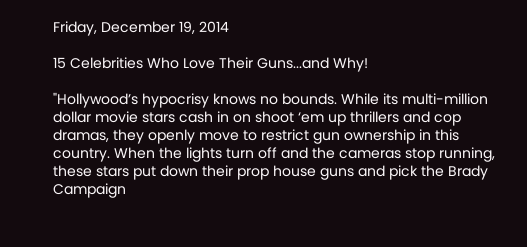Friday, December 19, 2014

15 Celebrities Who Love Their Guns...and Why!

"Hollywood’s hypocrisy knows no bounds. While its multi-million dollar movie stars cash in on shoot ‘em up thrillers and cop dramas, they openly move to restrict gun ownership in this country. When the lights turn off and the cameras stop running, these stars put down their prop house guns and pick the Brady Campaign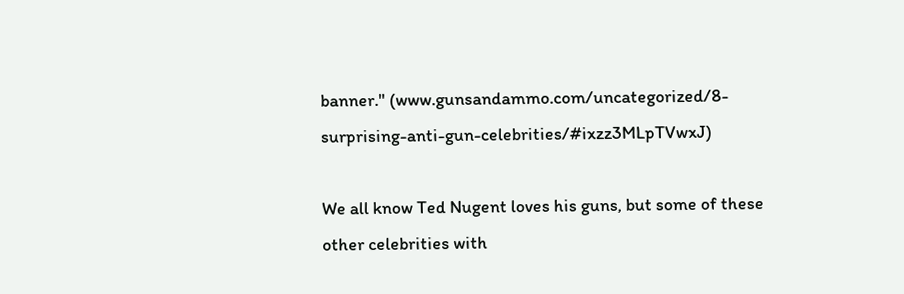banner." (www.gunsandammo.com/uncategorized/8-surprising-anti-gun-celebrities/#ixzz3MLpTVwxJ)

We all know Ted Nugent loves his guns, but some of these other celebrities with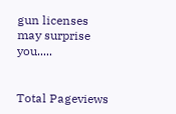gun licenses may surprise you.....


Total Pageviews